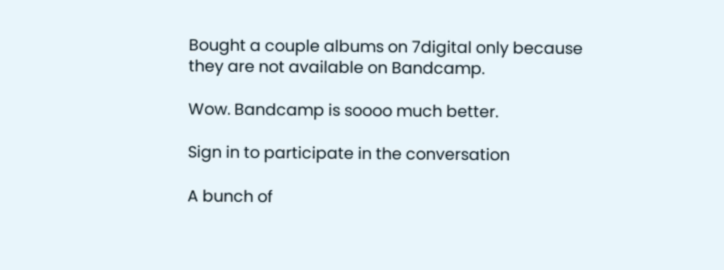Bought a couple albums on 7digital only because they are not available on Bandcamp.

Wow. Bandcamp is soooo much better.

Sign in to participate in the conversation

A bunch of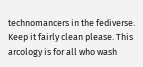technomancers in the fediverse. Keep it fairly clean please. This arcology is for all who wash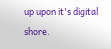up upon it's digital shore.